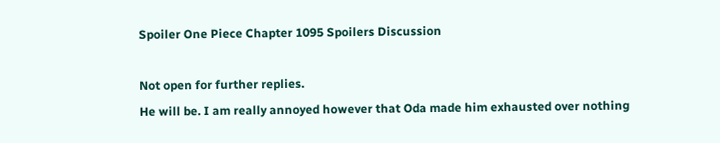Spoiler One Piece Chapter 1095 Spoilers Discussion

Not open for further replies.
He will be. I am really annoyed however that Oda made him exhausted over nothing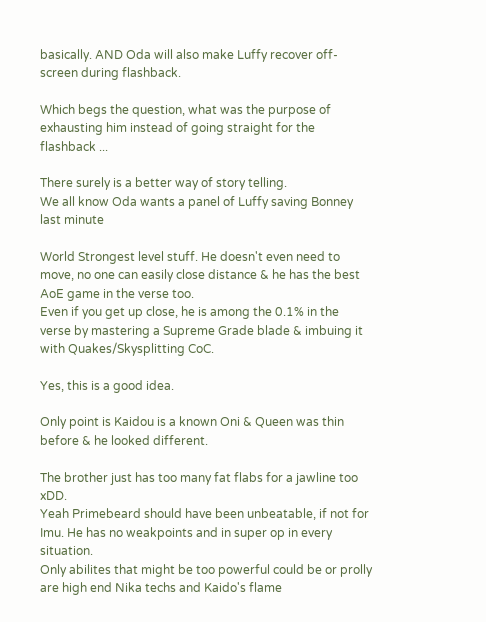basically. AND Oda will also make Luffy recover off-screen during flashback.

Which begs the question, what was the purpose of exhausting him instead of going straight for the flashback ...

There surely is a better way of story telling.
We all know Oda wants a panel of Luffy saving Bonney last minute

World Strongest level stuff. He doesn't even need to move, no one can easily close distance & he has the best AoE game in the verse too.
Even if you get up close, he is among the 0.1% in the verse by mastering a Supreme Grade blade & imbuing it with Quakes/Skysplitting CoC.

Yes, this is a good idea.

Only point is Kaidou is a known Oni & Queen was thin before & he looked different.

The brother just has too many fat flabs for a jawline too xDD.
Yeah Primebeard should have been unbeatable, if not for Imu. He has no weakpoints and in super op in every situation.
Only abilites that might be too powerful could be or prolly are high end Nika techs and Kaido's flame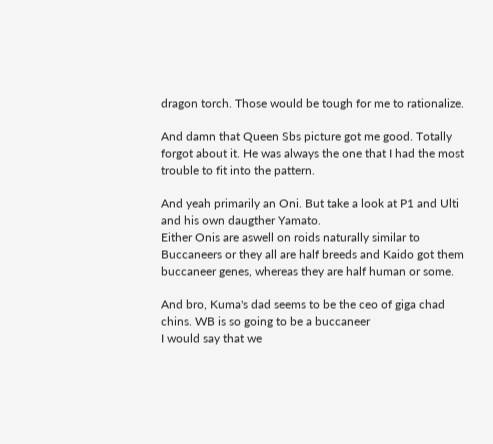dragon torch. Those would be tough for me to rationalize.

And damn that Queen Sbs picture got me good. Totally forgot about it. He was always the one that I had the most trouble to fit into the pattern.

And yeah primarily an Oni. But take a look at P1 and Ulti and his own daugther Yamato.
Either Onis are aswell on roids naturally similar to Buccaneers or they all are half breeds and Kaido got them buccaneer genes, whereas they are half human or some.

And bro, Kuma's dad seems to be the ceo of giga chad chins. WB is so going to be a buccaneer
I would say that we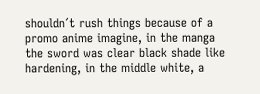shouldn´t rush things because of a promo anime imagine, in the manga the sword was clear black shade like hardening, in the middle white, a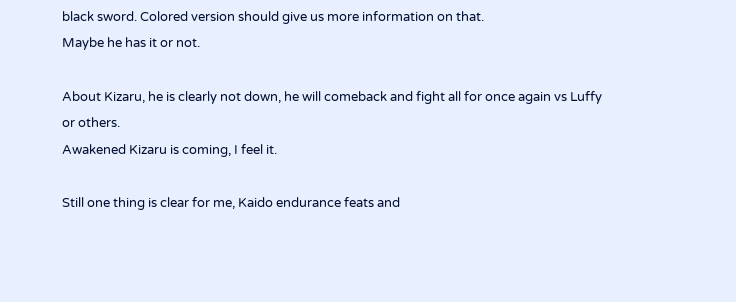black sword. Colored version should give us more information on that.
Maybe he has it or not.

About Kizaru, he is clearly not down, he will comeback and fight all for once again vs Luffy or others.
Awakened Kizaru is coming, I feel it.

Still one thing is clear for me, Kaido endurance feats and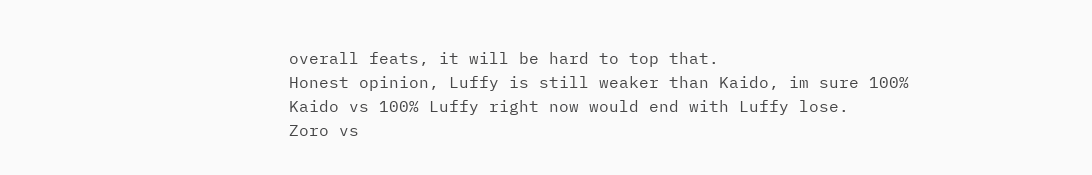overall feats, it will be hard to top that.
Honest opinion, Luffy is still weaker than Kaido, im sure 100% Kaido vs 100% Luffy right now would end with Luffy lose.
Zoro vs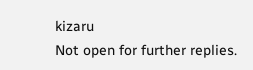kizaru
Not open for further replies.